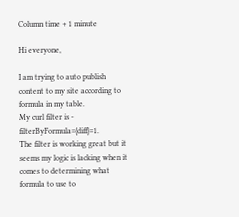Column time + 1 minute

Hi everyone,

I am trying to auto publish content to my site according to formula in my table.
My curl filter is - filterByFormula={diff}=1.
The filter is working great but it seems my logic is lacking when it comes to determining what formula to use to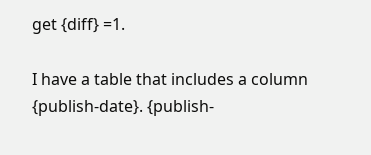get {diff} =1.

I have a table that includes a column {publish-date}. {publish-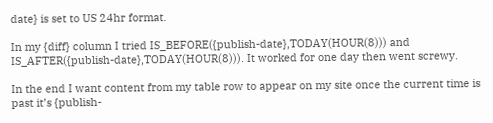date} is set to US 24hr format.

In my {diff} column I tried IS_BEFORE({publish-date},TODAY(HOUR(8))) and IS_AFTER({publish-date},TODAY(HOUR(8))). It worked for one day then went screwy.

In the end I want content from my table row to appear on my site once the current time is past it’s {publish-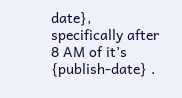date}, specifically after 8 AM of it’s {publish-date} .